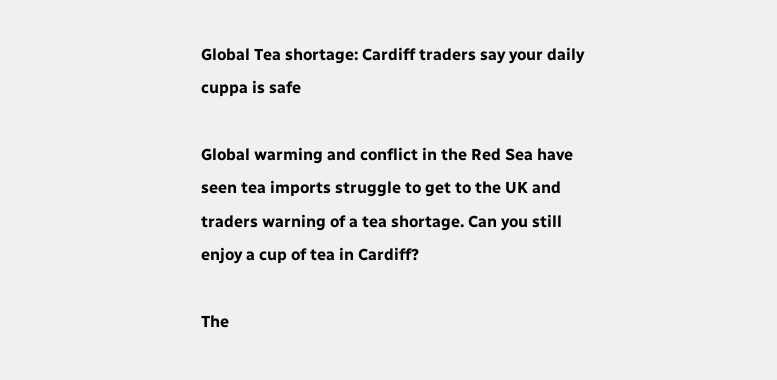Global Tea shortage: Cardiff traders say your daily cuppa is safe

Global warming and conflict in the Red Sea have seen tea imports struggle to get to the UK and traders warning of a tea shortage. Can you still enjoy a cup of tea in Cardiff?

The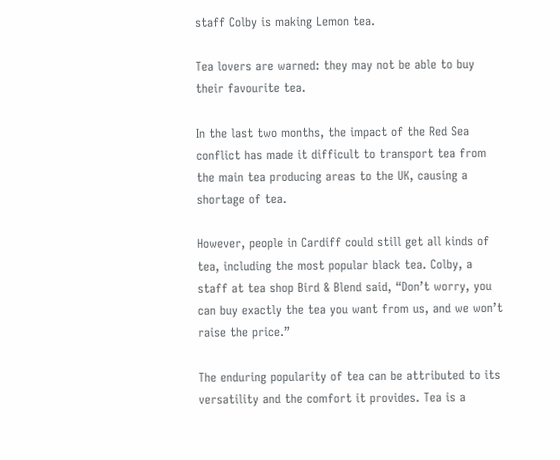staff Colby is making Lemon tea.

Tea lovers are warned: they may not be able to buy their favourite tea.

In the last two months, the impact of the Red Sea conflict has made it difficult to transport tea from the main tea producing areas to the UK, causing a shortage of tea.

However, people in Cardiff could still get all kinds of tea, including the most popular black tea. Colby, a staff at tea shop Bird & Blend said, “Don’t worry, you can buy exactly the tea you want from us, and we won’t raise the price.”

The enduring popularity of tea can be attributed to its versatility and the comfort it provides. Tea is a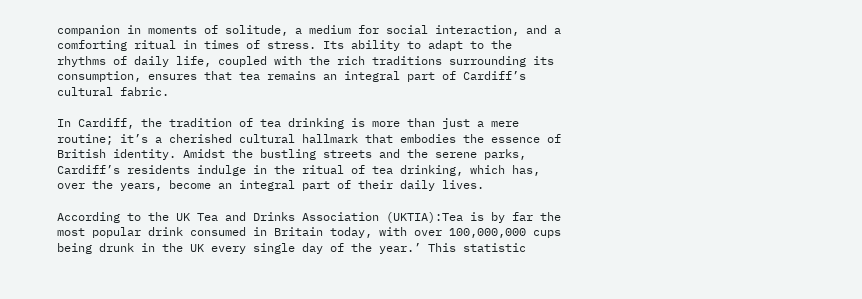companion in moments of solitude, a medium for social interaction, and a comforting ritual in times of stress. Its ability to adapt to the rhythms of daily life, coupled with the rich traditions surrounding its consumption, ensures that tea remains an integral part of Cardiff’s cultural fabric.

In Cardiff, the tradition of tea drinking is more than just a mere routine; it’s a cherished cultural hallmark that embodies the essence of British identity. Amidst the bustling streets and the serene parks, Cardiff’s residents indulge in the ritual of tea drinking, which has, over the years, become an integral part of their daily lives.

According to the UK Tea and Drinks Association (UKTIA):Tea is by far the most popular drink consumed in Britain today, with over 100,000,000 cups being drunk in the UK every single day of the year.’ This statistic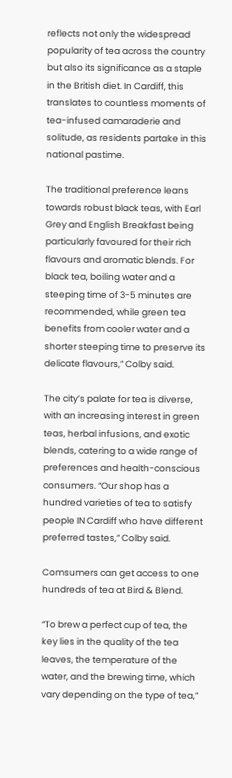reflects not only the widespread popularity of tea across the country but also its significance as a staple in the British diet. In Cardiff, this translates to countless moments of tea-infused camaraderie and solitude, as residents partake in this national pastime.

The traditional preference leans towards robust black teas, with Earl Grey and English Breakfast being particularly favoured for their rich flavours and aromatic blends. For black tea, boiling water and a steeping time of 3-5 minutes are recommended, while green tea benefits from cooler water and a shorter steeping time to preserve its delicate flavours,” Colby said.

The city’s palate for tea is diverse, with an increasing interest in green teas, herbal infusions, and exotic blends, catering to a wide range of preferences and health-conscious consumers. “Our shop has a hundred varieties of tea to satisfy people IN Cardiff who have different preferred tastes,” Colby said.

Comsumers can get access to one hundreds of tea at Bird & Blend.

“To brew a perfect cup of tea, the key lies in the quality of the tea leaves, the temperature of the water, and the brewing time, which vary depending on the type of tea,”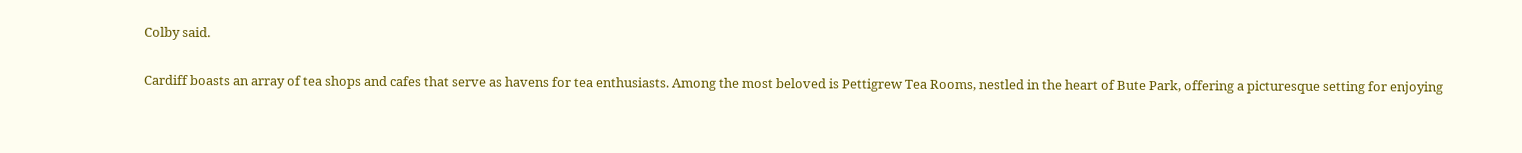Colby said.

Cardiff boasts an array of tea shops and cafes that serve as havens for tea enthusiasts. Among the most beloved is Pettigrew Tea Rooms, nestled in the heart of Bute Park, offering a picturesque setting for enjoying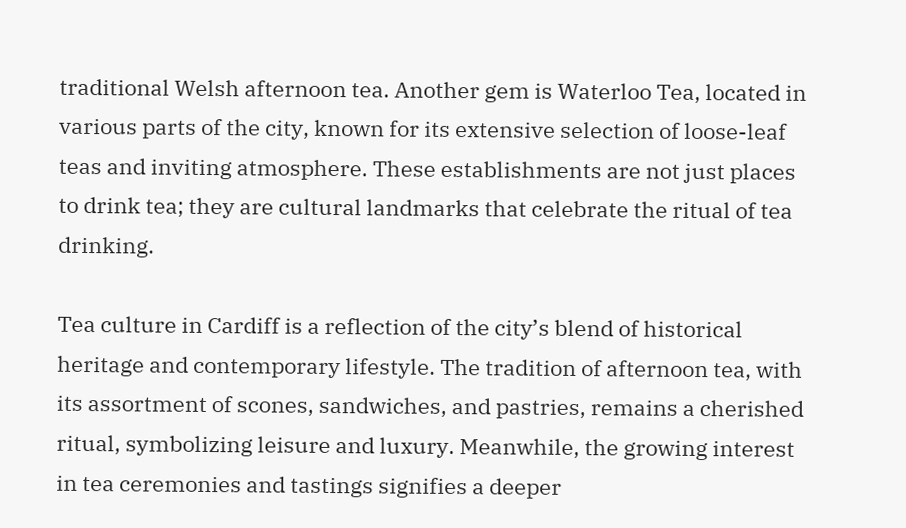traditional Welsh afternoon tea. Another gem is Waterloo Tea, located in various parts of the city, known for its extensive selection of loose-leaf teas and inviting atmosphere. These establishments are not just places to drink tea; they are cultural landmarks that celebrate the ritual of tea drinking.

Tea culture in Cardiff is a reflection of the city’s blend of historical heritage and contemporary lifestyle. The tradition of afternoon tea, with its assortment of scones, sandwiches, and pastries, remains a cherished ritual, symbolizing leisure and luxury. Meanwhile, the growing interest in tea ceremonies and tastings signifies a deeper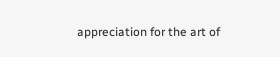appreciation for the art of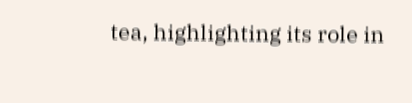tea, highlighting its role in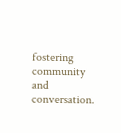fostering community and conversation.